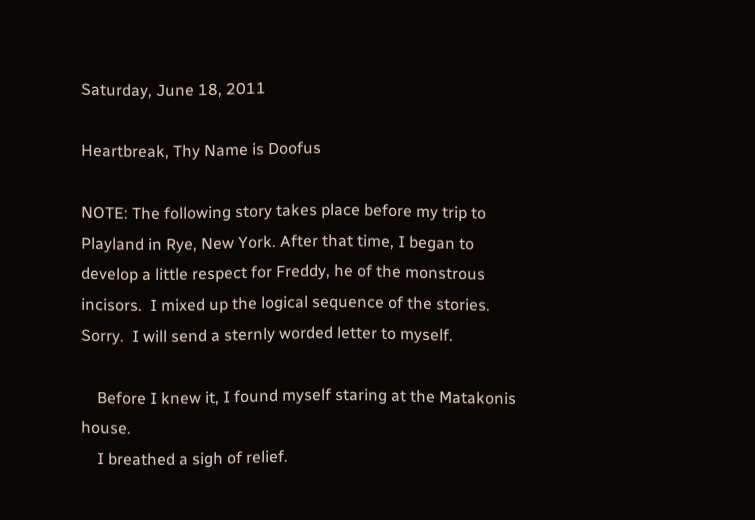Saturday, June 18, 2011

Heartbreak, Thy Name is Doofus

NOTE: The following story takes place before my trip to Playland in Rye, New York. After that time, I began to develop a little respect for Freddy, he of the monstrous incisors.  I mixed up the logical sequence of the stories.  Sorry.  I will send a sternly worded letter to myself.

    Before I knew it, I found myself staring at the Matakonis house.
    I breathed a sigh of relief.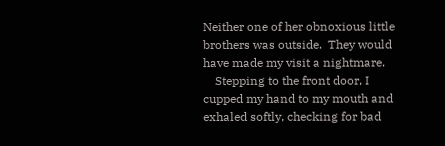Neither one of her obnoxious little brothers was outside.  They would have made my visit a nightmare.
    Stepping to the front door, I cupped my hand to my mouth and exhaled softly, checking for bad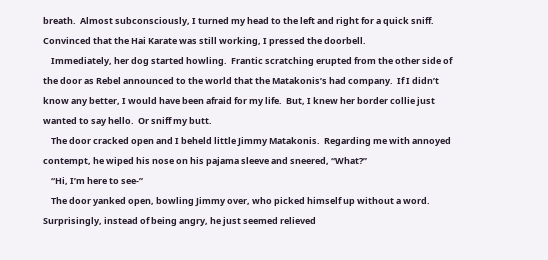breath.  Almost subconsciously, I turned my head to the left and right for a quick sniff.  Convinced that the Hai Karate was still working, I pressed the doorbell.
    Immediately, her dog started howling.  Frantic scratching erupted from the other side of the door as Rebel announced to the world that the Matakonis’s had company.  If I didn’t know any better, I would have been afraid for my life.  But, I knew her border collie just wanted to say hello.  Or sniff my butt.
    The door cracked open and I beheld little Jimmy Matakonis.  Regarding me with annoyed contempt, he wiped his nose on his pajama sleeve and sneered, “What?”
    “Hi, I’m here to see-”
    The door yanked open, bowling Jimmy over, who picked himself up without a word.  Surprisingly, instead of being angry, he just seemed relieved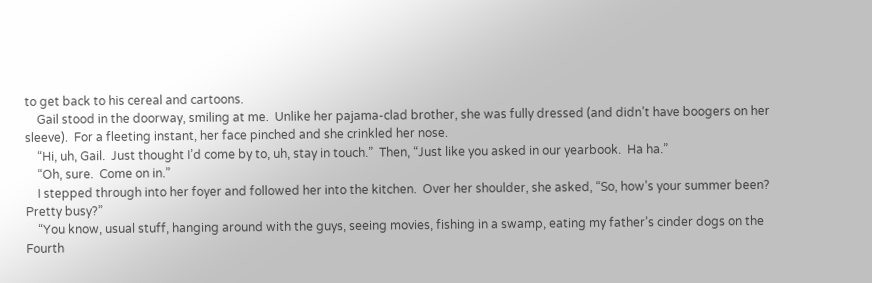to get back to his cereal and cartoons.
    Gail stood in the doorway, smiling at me.  Unlike her pajama-clad brother, she was fully dressed (and didn’t have boogers on her sleeve).  For a fleeting instant, her face pinched and she crinkled her nose.
    “Hi, uh, Gail.  Just thought I’d come by to, uh, stay in touch.”  Then, “Just like you asked in our yearbook.  Ha ha.”
    “Oh, sure.  Come on in.”
    I stepped through into her foyer and followed her into the kitchen.  Over her shoulder, she asked, “So, how’s your summer been?  Pretty busy?”
    “You know, usual stuff, hanging around with the guys, seeing movies, fishing in a swamp, eating my father’s cinder dogs on the Fourth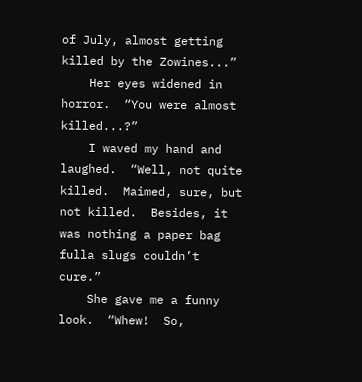of July, almost getting killed by the Zowines...”
    Her eyes widened in horror.  “You were almost killed...?”
    I waved my hand and laughed.  “Well, not quite killed.  Maimed, sure, but not killed.  Besides, it was nothing a paper bag fulla slugs couldn’t cure.”
    She gave me a funny look.  “Whew!  So,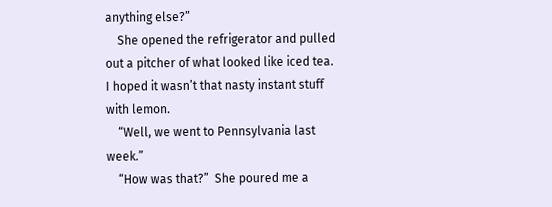anything else?”
    She opened the refrigerator and pulled out a pitcher of what looked like iced tea.  I hoped it wasn’t that nasty instant stuff with lemon.
    “Well, we went to Pennsylvania last week.”
    “How was that?”  She poured me a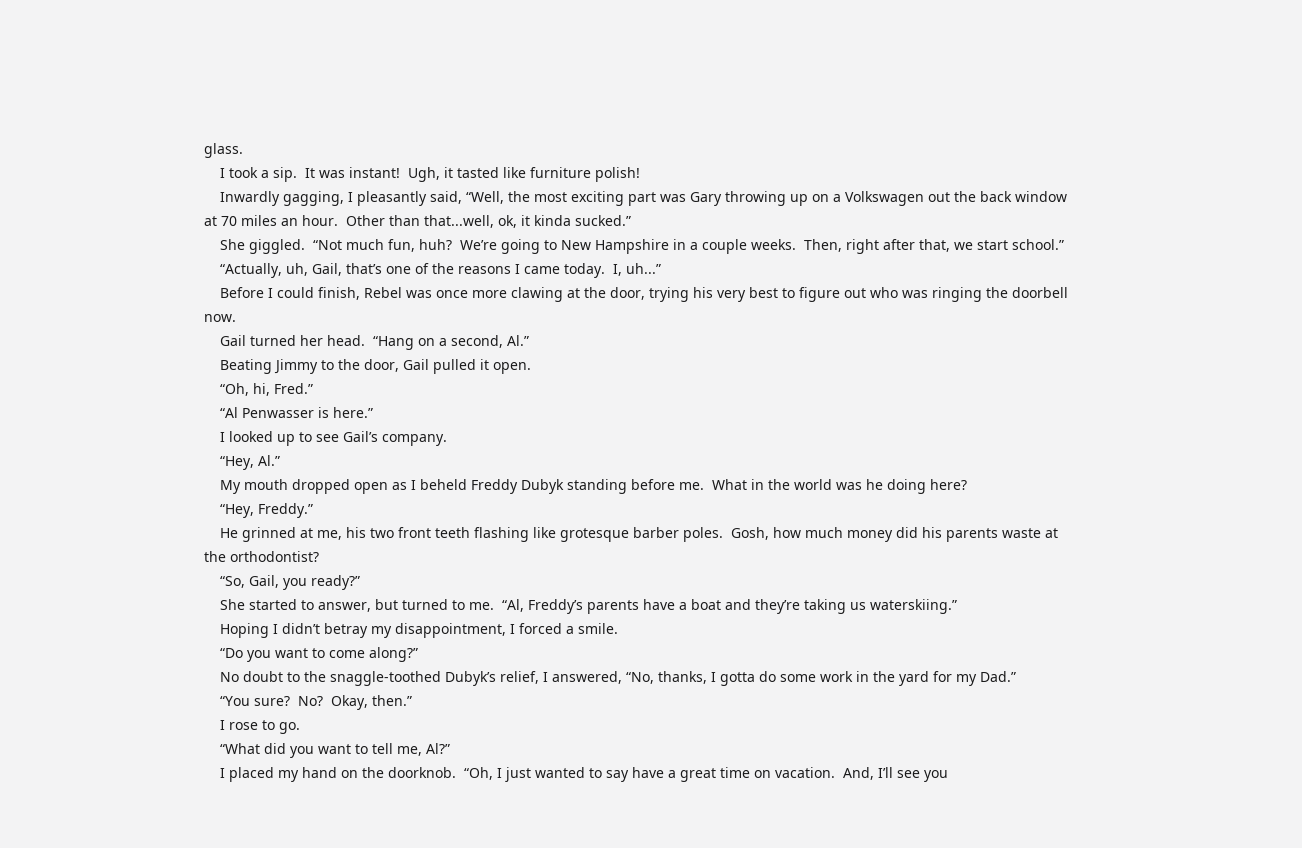glass.
    I took a sip.  It was instant!  Ugh, it tasted like furniture polish!
    Inwardly gagging, I pleasantly said, “Well, the most exciting part was Gary throwing up on a Volkswagen out the back window at 70 miles an hour.  Other than that...well, ok, it kinda sucked.”
    She giggled.  “Not much fun, huh?  We’re going to New Hampshire in a couple weeks.  Then, right after that, we start school.”
    “Actually, uh, Gail, that’s one of the reasons I came today.  I, uh...”
    Before I could finish, Rebel was once more clawing at the door, trying his very best to figure out who was ringing the doorbell now.
    Gail turned her head.  “Hang on a second, Al.”
    Beating Jimmy to the door, Gail pulled it open.
    “Oh, hi, Fred.”
    “Al Penwasser is here.”
    I looked up to see Gail’s company.
    “Hey, Al.”
    My mouth dropped open as I beheld Freddy Dubyk standing before me.  What in the world was he doing here?
    “Hey, Freddy.”
    He grinned at me, his two front teeth flashing like grotesque barber poles.  Gosh, how much money did his parents waste at the orthodontist?
    “So, Gail, you ready?”
    She started to answer, but turned to me.  “Al, Freddy’s parents have a boat and they’re taking us waterskiing.”
    Hoping I didn’t betray my disappointment, I forced a smile.
    “Do you want to come along?”
    No doubt to the snaggle-toothed Dubyk’s relief, I answered, “No, thanks, I gotta do some work in the yard for my Dad.”
    “You sure?  No?  Okay, then.”
    I rose to go.
    “What did you want to tell me, Al?”
    I placed my hand on the doorknob.  “Oh, I just wanted to say have a great time on vacation.  And, I’ll see you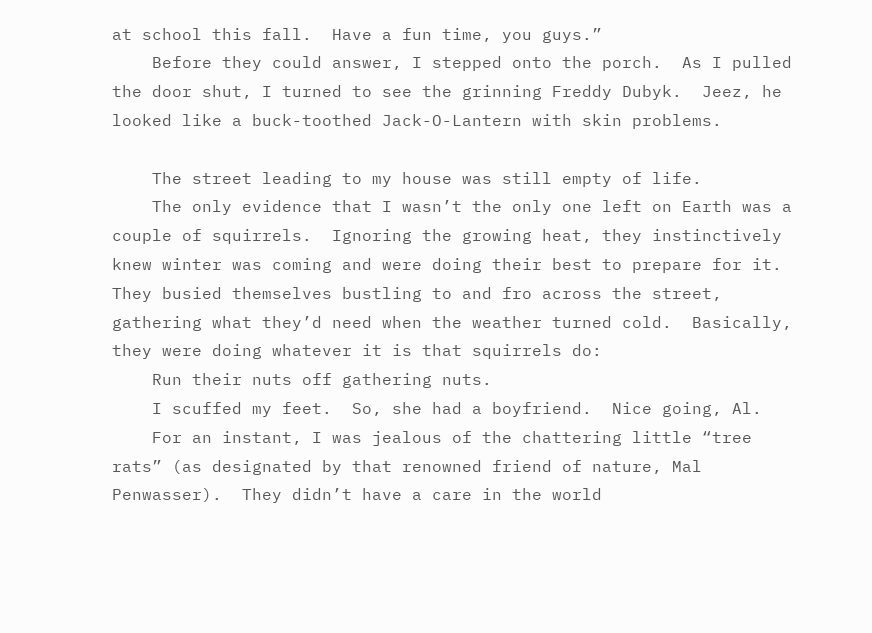at school this fall.  Have a fun time, you guys.”
    Before they could answer, I stepped onto the porch.  As I pulled the door shut, I turned to see the grinning Freddy Dubyk.  Jeez, he looked like a buck-toothed Jack-O-Lantern with skin problems.

    The street leading to my house was still empty of life.
    The only evidence that I wasn’t the only one left on Earth was a couple of squirrels.  Ignoring the growing heat, they instinctively knew winter was coming and were doing their best to prepare for it.  They busied themselves bustling to and fro across the street, gathering what they’d need when the weather turned cold.  Basically, they were doing whatever it is that squirrels do:
    Run their nuts off gathering nuts.
    I scuffed my feet.  So, she had a boyfriend.  Nice going, Al.
    For an instant, I was jealous of the chattering little “tree rats” (as designated by that renowned friend of nature, Mal Penwasser).  They didn’t have a care in the world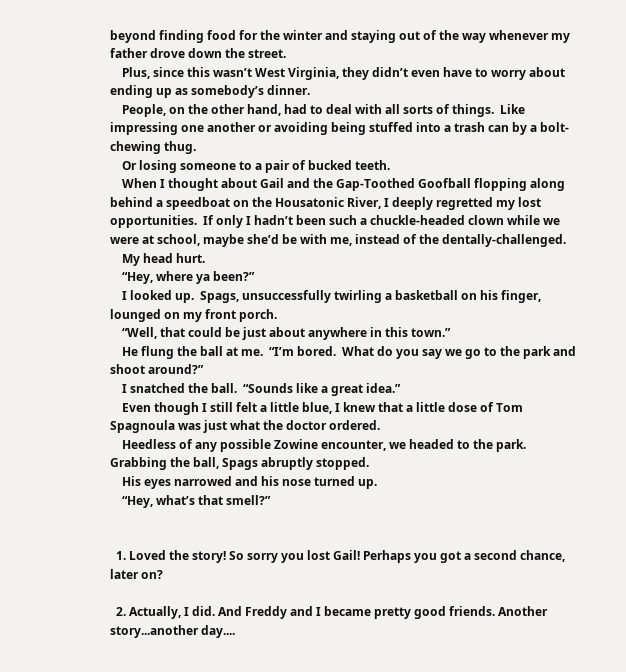beyond finding food for the winter and staying out of the way whenever my father drove down the street.
    Plus, since this wasn’t West Virginia, they didn’t even have to worry about ending up as somebody’s dinner.
    People, on the other hand, had to deal with all sorts of things.  Like impressing one another or avoiding being stuffed into a trash can by a bolt-chewing thug.
    Or losing someone to a pair of bucked teeth.
    When I thought about Gail and the Gap-Toothed Goofball flopping along behind a speedboat on the Housatonic River, I deeply regretted my lost opportunities.  If only I hadn’t been such a chuckle-headed clown while we were at school, maybe she’d be with me, instead of the dentally-challenged.
    My head hurt.
    “Hey, where ya been?”
    I looked up.  Spags, unsuccessfully twirling a basketball on his finger, lounged on my front porch.
    “Well, that could be just about anywhere in this town.”
    He flung the ball at me.  “I’m bored.  What do you say we go to the park and shoot around?”
    I snatched the ball.  “Sounds like a great idea.”
    Even though I still felt a little blue, I knew that a little dose of Tom Spagnoula was just what the doctor ordered.
    Heedless of any possible Zowine encounter, we headed to the park.  Grabbing the ball, Spags abruptly stopped.
    His eyes narrowed and his nose turned up.
    “Hey, what’s that smell?”


  1. Loved the story! So sorry you lost Gail! Perhaps you got a second chance, later on?

  2. Actually, I did. And Freddy and I became pretty good friends. Another story...another day....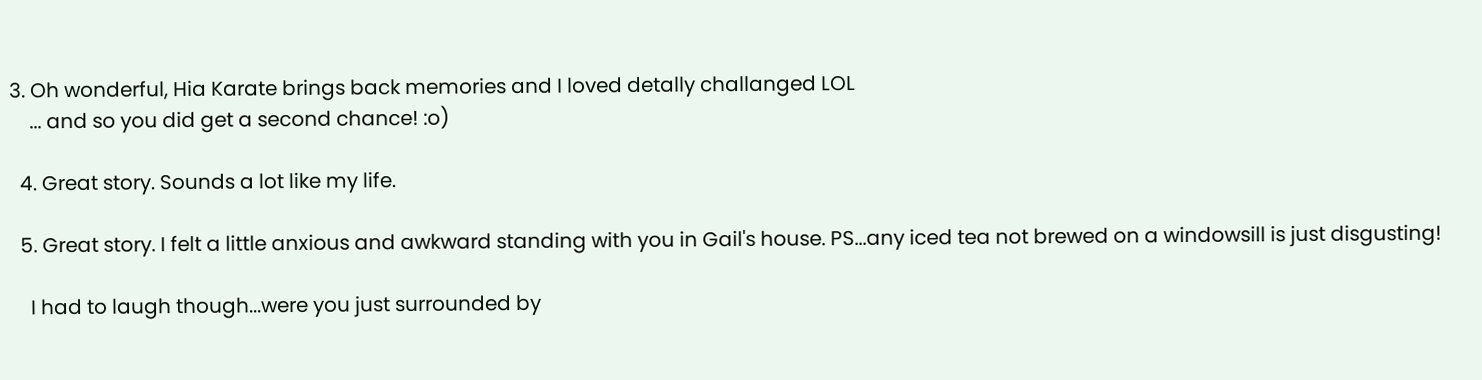3. Oh wonderful, Hia Karate brings back memories and I loved detally challanged LOL
    ... and so you did get a second chance! :o)

  4. Great story. Sounds a lot like my life.

  5. Great story. I felt a little anxious and awkward standing with you in Gail's house. PS...any iced tea not brewed on a windowsill is just disgusting!

    I had to laugh though...were you just surrounded by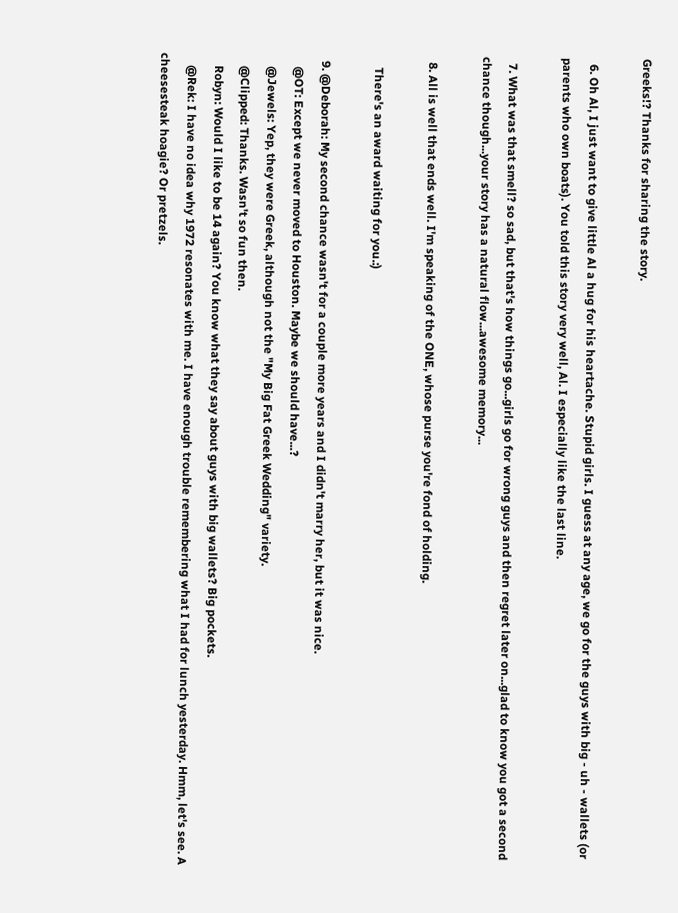Greeks!? Thanks for sharing the story.

  6. Oh Al, I just want to give little Al a hug for his heartache. Stupid girls. I guess at any age, we go for the guys with big - uh - wallets (or parents who own boats). You told this story very well, Al. I especially like the last line.

  7. What was that smell? so sad, but that's how things go...girls go for wrong guys and then regret later on...glad to know you got a second chance though...your story has a natural flow...awesome memory...

  8. All is well that ends well. I'm speaking of the ONE, whose purse you're fond of holding.

    There's an award waiting for you.:)

  9. @Deborah: My second chance wasn't for a couple more years and I didn't marry her, but it was nice.
    @OT: Except we never moved to Houston. Maybe we should have...?
    @Jewels: Yep, they were Greek, although not the "My Big Fat Greek Wedding" variety.
    @Clipped: Thanks. Wasn't so fun then.
    Robyn: Would I like to be 14 again? You know what they say about guys with big wallets? Big pockets.
    @Rek: I have no idea why 1972 resonates with me. I have enough trouble remembering what I had for lunch yesterday. Hmm, let's see. A cheesesteak hoagie? Or pretzels.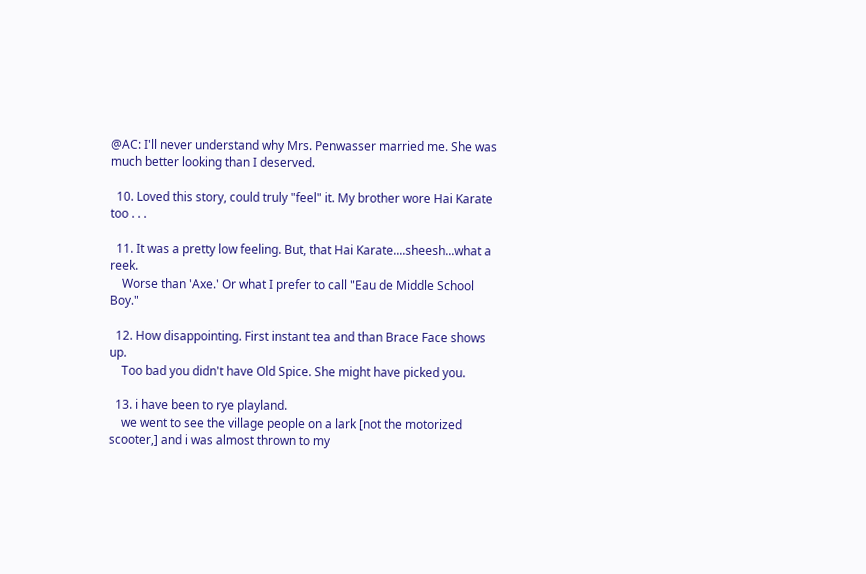@AC: I'll never understand why Mrs. Penwasser married me. She was much better looking than I deserved.

  10. Loved this story, could truly "feel" it. My brother wore Hai Karate too . . .

  11. It was a pretty low feeling. But, that Hai Karate....sheesh...what a reek.
    Worse than 'Axe.' Or what I prefer to call "Eau de Middle School Boy."

  12. How disappointing. First instant tea and than Brace Face shows up.
    Too bad you didn't have Old Spice. She might have picked you.

  13. i have been to rye playland.
    we went to see the village people on a lark [not the motorized scooter,] and i was almost thrown to my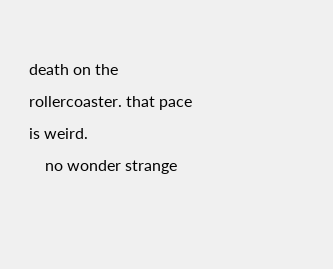death on the rollercoaster. that pace is weird.
    no wonder strange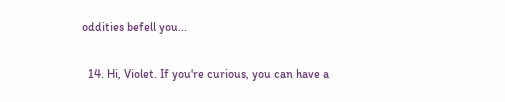oddities befell you...

  14. Hi, Violet. If you're curious, you can have a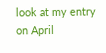look at my entry on April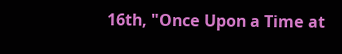16th, "Once Upon a Time at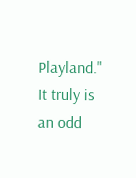Playland." It truly is an odd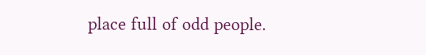place full of odd people.